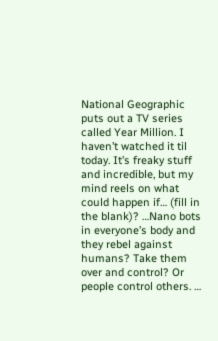National Geographic puts out a TV series called Year Million. I haven’t watched it til today. It’s freaky stuff and incredible, but my mind reels on what could happen if… (fill in the blank)? …Nano bots in everyone’s body and they rebel against humans? Take them over and control? Or people control others. …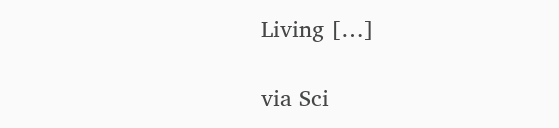Living […]

via Sci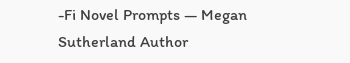-Fi Novel Prompts — Megan Sutherland Author